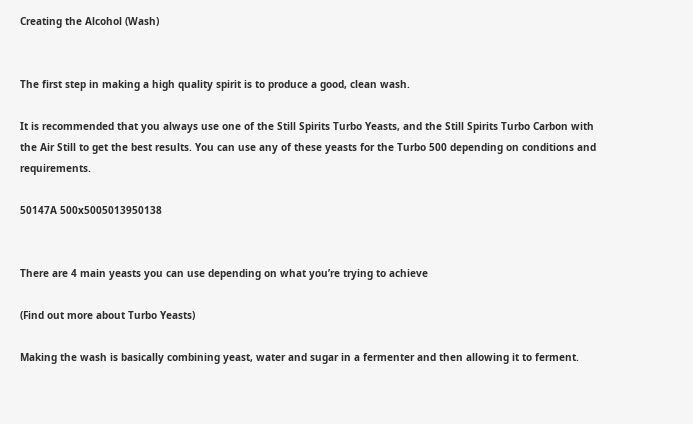Creating the Alcohol (Wash)


The first step in making a high quality spirit is to produce a good, clean wash.

It is recommended that you always use one of the Still Spirits Turbo Yeasts, and the Still Spirits Turbo Carbon with the Air Still to get the best results. You can use any of these yeasts for the Turbo 500 depending on conditions and requirements.

50147A 500x5005013950138


There are 4 main yeasts you can use depending on what you’re trying to achieve

(Find out more about Turbo Yeasts)

Making the wash is basically combining yeast, water and sugar in a fermenter and then allowing it to ferment.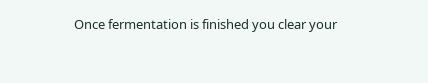Once fermentation is finished you clear your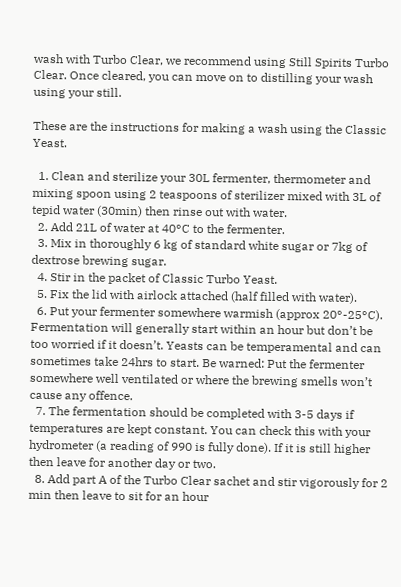wash with Turbo Clear, we recommend using Still Spirits Turbo Clear. Once cleared, you can move on to distilling your wash using your still.

These are the instructions for making a wash using the Classic Yeast.

  1. Clean and sterilize your 30L fermenter, thermometer and mixing spoon using 2 teaspoons of sterilizer mixed with 3L of tepid water (30min) then rinse out with water.
  2. Add 21L of water at 40°C to the fermenter.
  3. Mix in thoroughly 6 kg of standard white sugar or 7kg of dextrose brewing sugar.
  4. Stir in the packet of Classic Turbo Yeast.
  5. Fix the lid with airlock attached (half filled with water).
  6. Put your fermenter somewhere warmish (approx 20°-25°C). Fermentation will generally start within an hour but don’t be too worried if it doesn’t. Yeasts can be temperamental and can sometimes take 24hrs to start. Be warned: Put the fermenter somewhere well ventilated or where the brewing smells won’t cause any offence.
  7. The fermentation should be completed with 3-5 days if temperatures are kept constant. You can check this with your hydrometer (a reading of 990 is fully done). If it is still higher then leave for another day or two.
  8. Add part A of the Turbo Clear sachet and stir vigorously for 2 min then leave to sit for an hour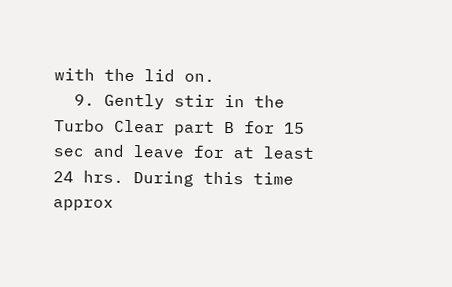with the lid on.
  9. Gently stir in the Turbo Clear part B for 15 sec and leave for at least 24 hrs. During this time approx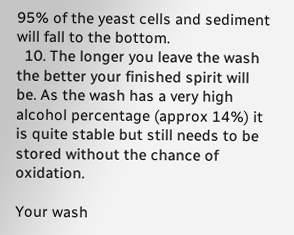95% of the yeast cells and sediment will fall to the bottom.
  10. The longer you leave the wash the better your finished spirit will be. As the wash has a very high alcohol percentage (approx 14%) it is quite stable but still needs to be stored without the chance of oxidation.

Your wash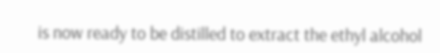is now ready to be distilled to extract the ethyl alcohol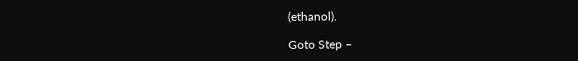(ethanol).

Goto Step –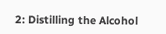2: Distilling the Alcohol